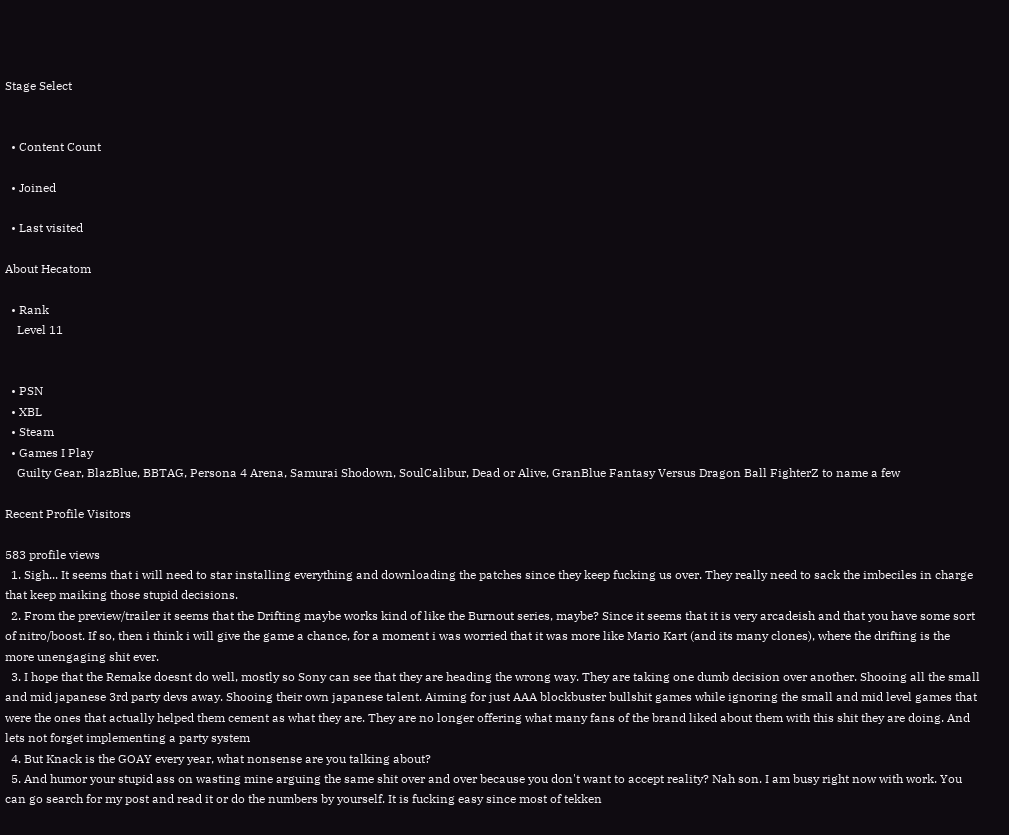Stage Select


  • Content Count

  • Joined

  • Last visited

About Hecatom

  • Rank
    Level 11


  • PSN
  • XBL
  • Steam
  • Games I Play
    Guilty Gear, BlazBlue, BBTAG, Persona 4 Arena, Samurai Shodown, SoulCalibur, Dead or Alive, GranBlue Fantasy Versus Dragon Ball FighterZ to name a few

Recent Profile Visitors

583 profile views
  1. Sigh... It seems that i will need to star installing everything and downloading the patches since they keep fucking us over. They really need to sack the imbeciles in charge that keep maiking those stupid decisions.
  2. From the preview/trailer it seems that the Drifting maybe works kind of like the Burnout series, maybe? Since it seems that it is very arcadeish and that you have some sort of nitro/boost. If so, then i think i will give the game a chance, for a moment i was worried that it was more like Mario Kart (and its many clones), where the drifting is the more unengaging shit ever.
  3. I hope that the Remake doesnt do well, mostly so Sony can see that they are heading the wrong way. They are taking one dumb decision over another. Shooing all the small and mid japanese 3rd party devs away. Shooing their own japanese talent. Aiming for just AAA blockbuster bullshit games while ignoring the small and mid level games that were the ones that actually helped them cement as what they are. They are no longer offering what many fans of the brand liked about them with this shit they are doing. And lets not forget implementing a party system
  4. But Knack is the GOAY every year, what nonsense are you talking about?
  5. And humor your stupid ass on wasting mine arguing the same shit over and over because you don't want to accept reality? Nah son. I am busy right now with work. You can go search for my post and read it or do the numbers by yourself. It is fucking easy since most of tekken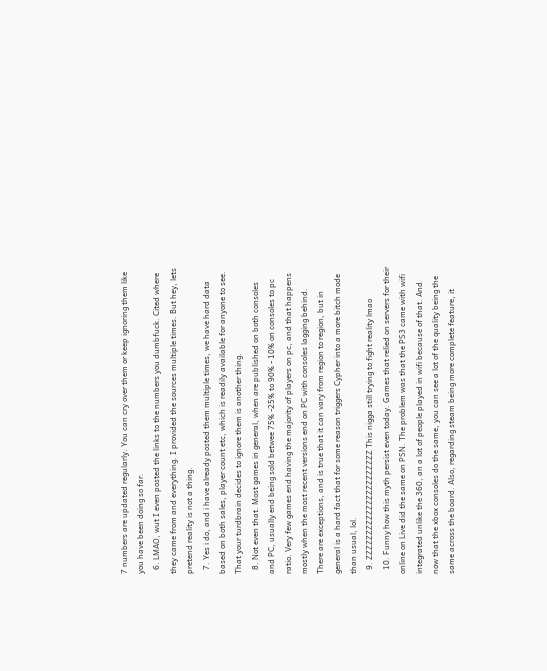7 numbers are updated regularly. You can cry over them or keep ignoring them like you have been doing so far.
  6. LMAO, wut I even posted the links to the numbers you dumbfuck. Cited where they came from and everything. I provided the sources multiple times. But hey, lets pretend reality is not a thing.
  7. Yes i do, and i have already posted them multiple times, we have hard data based on both sales, player count etc, which is readily available for anyone to see. That your turdbrain decides to ignore them is another thing.
  8. Not even that. Most games in general, when are published on both consoles and PC, usually end being sold betwee 75% -25% to 90% - 10% on consoles to pc ratio. Very few games end having the majority of players on pc, and that happens mostly when the most recent versions end on PC with consoles lagging behind. There are exceptions, and is true that it can vary from region to region, but in general is a hard fact that for some reason triggers Cypher into a more bitch mode than usual, lol.
  9. ZZZZZZZZZZZZZZZZZZZZZZ This nigga still trying to fight reality lmao
  10. Funny how this myth persist even today. Games that relied on servers for their online on Live did the same on PSN. The problem was that the PS3 came with wifi integrated unlike the 360, an a lot of people played in wifi because of that. And now that the xbox consoles do the same, you can see a lot of the quality being the same across the board. Also, regarding steam being more complete feature, it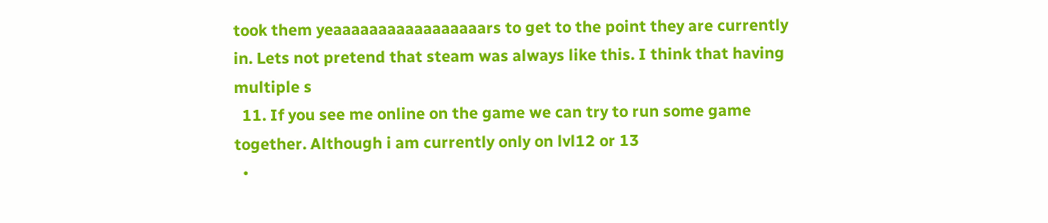took them yeaaaaaaaaaaaaaaaaars to get to the point they are currently in. Lets not pretend that steam was always like this. I think that having multiple s
  11. If you see me online on the game we can try to run some game together. Although i am currently only on lvl12 or 13
  •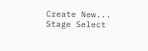Create New...
Stage Select